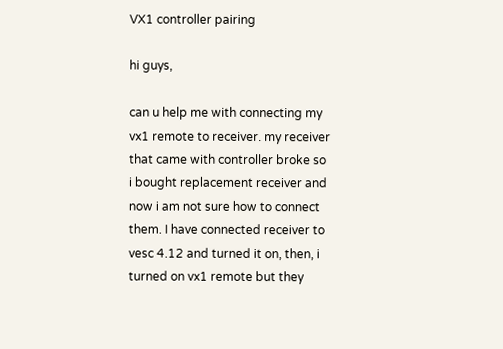VX1 controller pairing

hi guys,

can u help me with connecting my vx1 remote to receiver. my receiver that came with controller broke so i bought replacement receiver and now i am not sure how to connect them. I have connected receiver to vesc 4.12 and turned it on, then, i turned on vx1 remote but they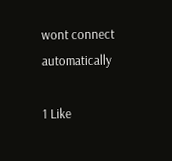wont connect automatically

1 Like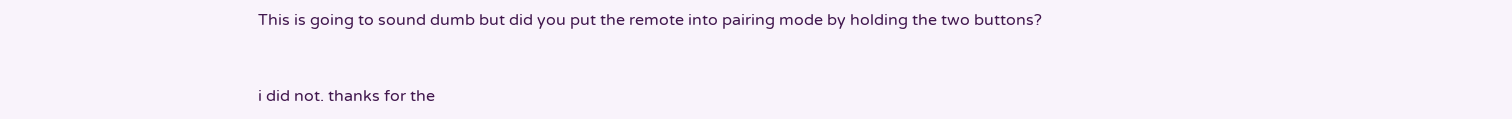This is going to sound dumb but did you put the remote into pairing mode by holding the two buttons?


i did not. thanks for the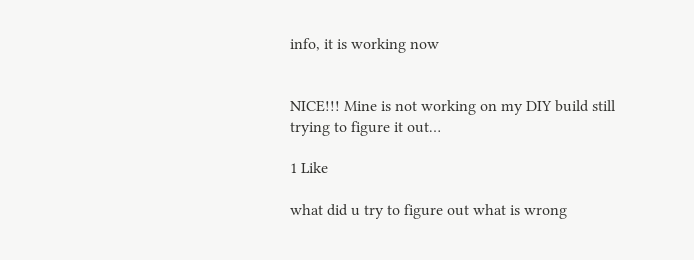info, it is working now


NICE!!! Mine is not working on my DIY build still trying to figure it out…

1 Like

what did u try to figure out what is wrong